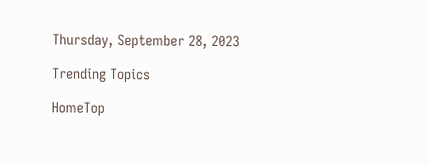Thursday, September 28, 2023

Trending Topics

HomeTop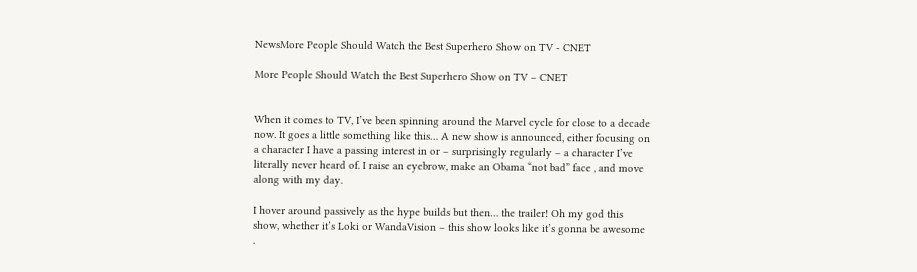NewsMore People Should Watch the Best Superhero Show on TV - CNET

More People Should Watch the Best Superhero Show on TV – CNET


When it comes to TV, I’ve been spinning around the Marvel cycle for close to a decade now. It goes a little something like this… A new show is announced, either focusing on a character I have a passing interest in or – surprisingly regularly – a character I’ve literally never heard of. I raise an eyebrow, make an Obama “not bad” face , and move along with my day.

I hover around passively as the hype builds but then… the trailer! Oh my god this show, whether it’s Loki or WandaVision – this show looks like it’s gonna be awesome .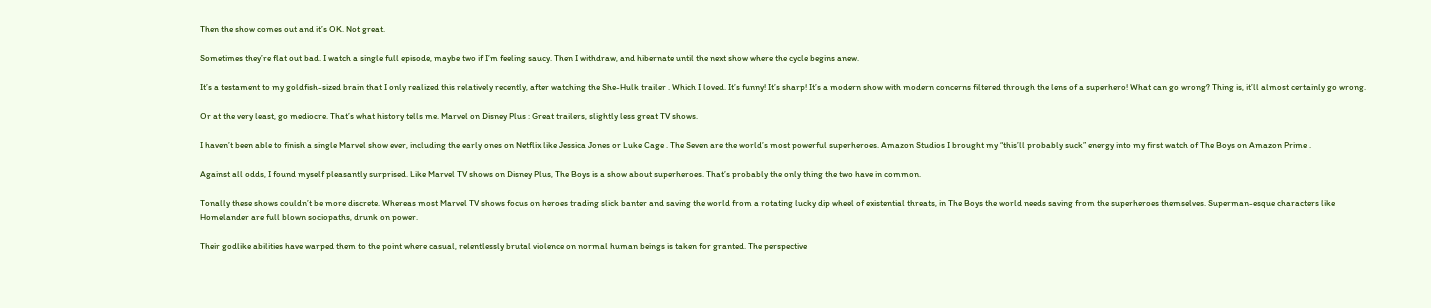Then the show comes out and it’s OK. Not great.

Sometimes they’re flat out bad. I watch a single full episode, maybe two if I’m feeling saucy. Then I withdraw, and hibernate until the next show where the cycle begins anew.

It’s a testament to my goldfish-sized brain that I only realized this relatively recently, after watching the She-Hulk trailer . Which I loved. It’s funny! It’s sharp! It’s a modern show with modern concerns filtered through the lens of a superhero! What can go wrong? Thing is, it’ll almost certainly go wrong.

Or at the very least, go mediocre. That’s what history tells me. Marvel on Disney Plus : Great trailers, slightly less great TV shows.

I haven’t been able to finish a single Marvel show ever, including the early ones on Netflix like Jessica Jones or Luke Cage . The Seven are the world’s most powerful superheroes. Amazon Studios I brought my “this’ll probably suck” energy into my first watch of The Boys on Amazon Prime .

Against all odds, I found myself pleasantly surprised. Like Marvel TV shows on Disney Plus, The Boys is a show about superheroes. That’s probably the only thing the two have in common.

Tonally these shows couldn’t be more discrete. Whereas most Marvel TV shows focus on heroes trading slick banter and saving the world from a rotating lucky dip wheel of existential threats, in The Boys the world needs saving from the superheroes themselves. Superman-esque characters like Homelander are full blown sociopaths, drunk on power.

Their godlike abilities have warped them to the point where casual, relentlessly brutal violence on normal human beings is taken for granted. The perspective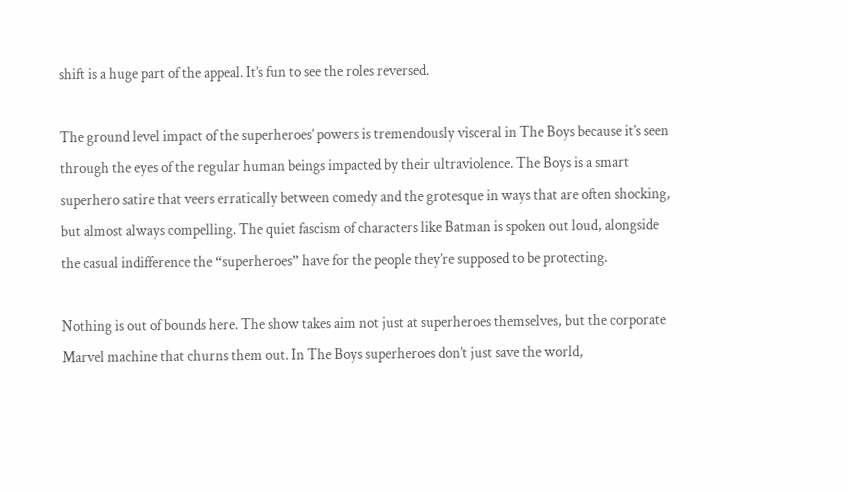shift is a huge part of the appeal. It’s fun to see the roles reversed.

The ground level impact of the superheroes’ powers is tremendously visceral in The Boys because it’s seen through the eyes of the regular human beings impacted by their ultraviolence. The Boys is a smart superhero satire that veers erratically between comedy and the grotesque in ways that are often shocking, but almost always compelling. The quiet fascism of characters like Batman is spoken out loud, alongside the casual indifference the “superheroes” have for the people they’re supposed to be protecting.

Nothing is out of bounds here. The show takes aim not just at superheroes themselves, but the corporate Marvel machine that churns them out. In The Boys superheroes don’t just save the world,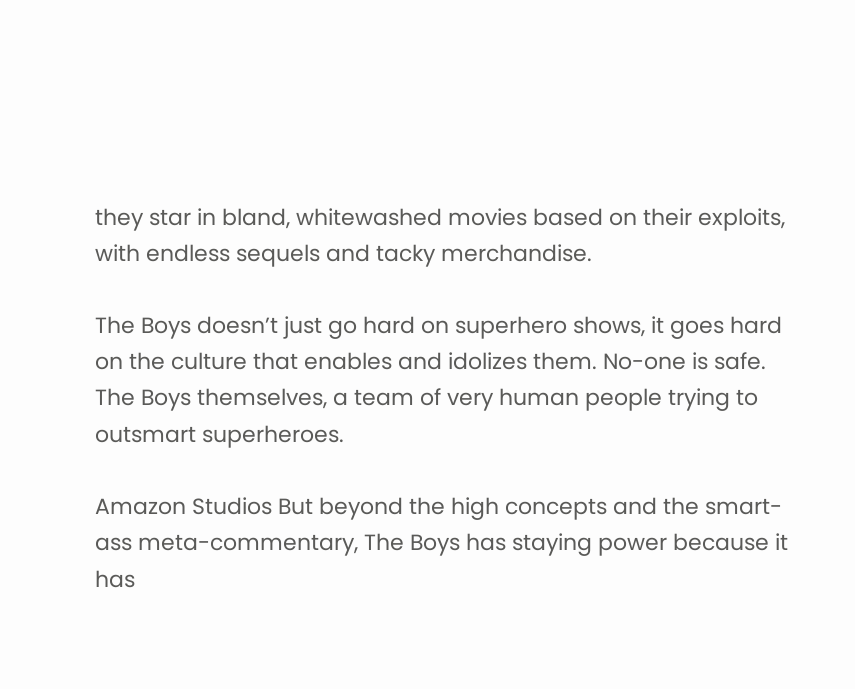they star in bland, whitewashed movies based on their exploits, with endless sequels and tacky merchandise.

The Boys doesn’t just go hard on superhero shows, it goes hard on the culture that enables and idolizes them. No-one is safe. The Boys themselves, a team of very human people trying to outsmart superheroes.

Amazon Studios But beyond the high concepts and the smart-ass meta-commentary, The Boys has staying power because it has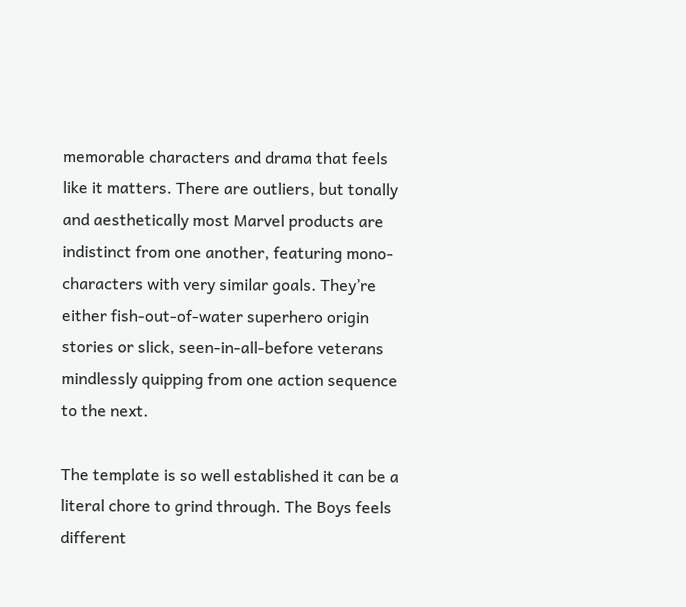memorable characters and drama that feels like it matters. There are outliers, but tonally and aesthetically most Marvel products are indistinct from one another, featuring mono-characters with very similar goals. They’re either fish-out-of-water superhero origin stories or slick, seen-in-all-before veterans mindlessly quipping from one action sequence to the next.

The template is so well established it can be a literal chore to grind through. The Boys feels different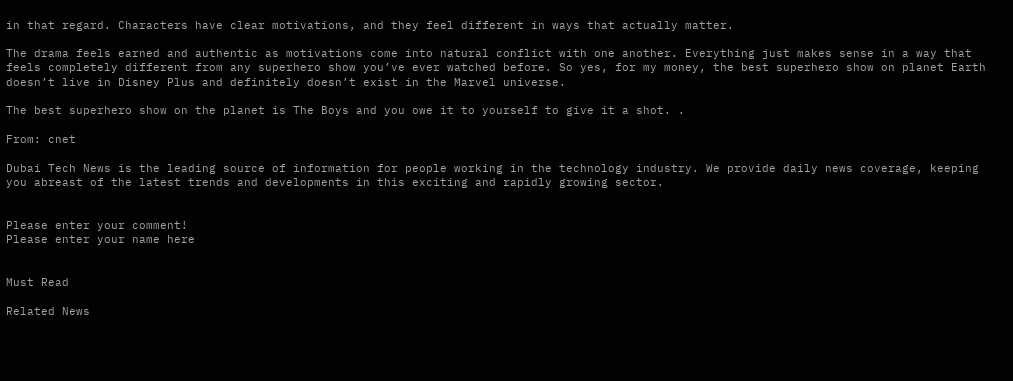in that regard. Characters have clear motivations, and they feel different in ways that actually matter.

The drama feels earned and authentic as motivations come into natural conflict with one another. Everything just makes sense in a way that feels completely different from any superhero show you’ve ever watched before. So yes, for my money, the best superhero show on planet Earth doesn’t live in Disney Plus and definitely doesn’t exist in the Marvel universe.

The best superhero show on the planet is The Boys and you owe it to yourself to give it a shot. .

From: cnet

Dubai Tech News is the leading source of information for people working in the technology industry. We provide daily news coverage, keeping you abreast of the latest trends and developments in this exciting and rapidly growing sector.


Please enter your comment!
Please enter your name here


Must Read

Related News